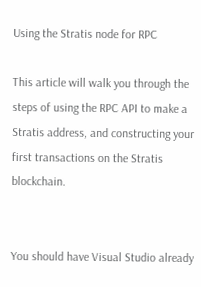Using the Stratis node for RPC

This article will walk you through the steps of using the RPC API to make a Stratis address, and constructing your first transactions on the Stratis blockchain.


You should have Visual Studio already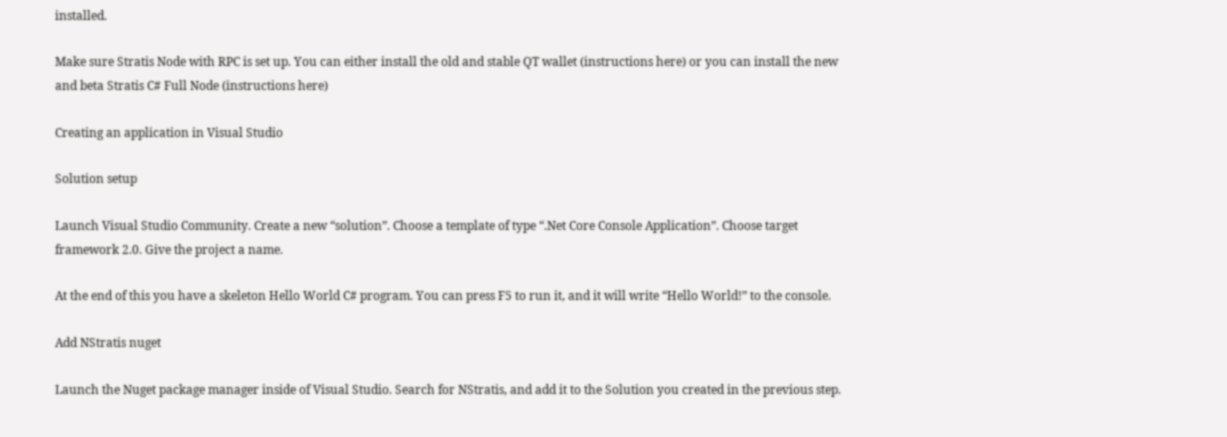installed.

Make sure Stratis Node with RPC is set up. You can either install the old and stable QT wallet (instructions here) or you can install the new and beta Stratis C# Full Node (instructions here)

Creating an application in Visual Studio

Solution setup

Launch Visual Studio Community. Create a new “solution”. Choose a template of type “.Net Core Console Application”. Choose target framework 2.0. Give the project a name.

At the end of this you have a skeleton Hello World C# program. You can press F5 to run it, and it will write “Hello World!” to the console.

Add NStratis nuget

Launch the Nuget package manager inside of Visual Studio. Search for NStratis, and add it to the Solution you created in the previous step.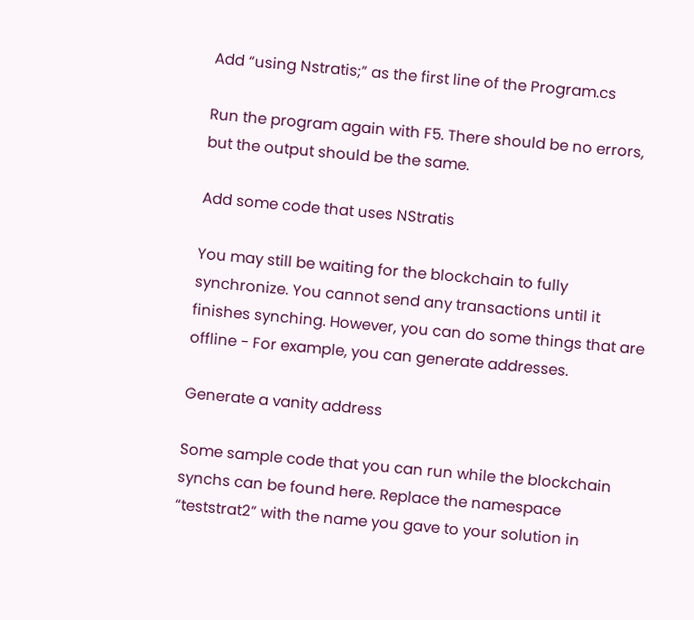Add “using Nstratis;” as the first line of the Program.cs

Run the program again with F5. There should be no errors, but the output should be the same.

Add some code that uses NStratis

You may still be waiting for the blockchain to fully synchronize. You cannot send any transactions until it finishes synching. However, you can do some things that are offline - For example, you can generate addresses.

Generate a vanity address

Some sample code that you can run while the blockchain synchs can be found here. Replace the namespace “teststrat2” with the name you gave to your solution in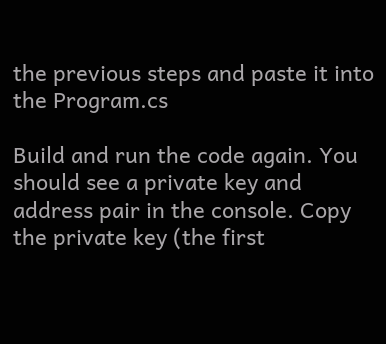the previous steps and paste it into the Program.cs

Build and run the code again. You should see a private key and address pair in the console. Copy the private key (the first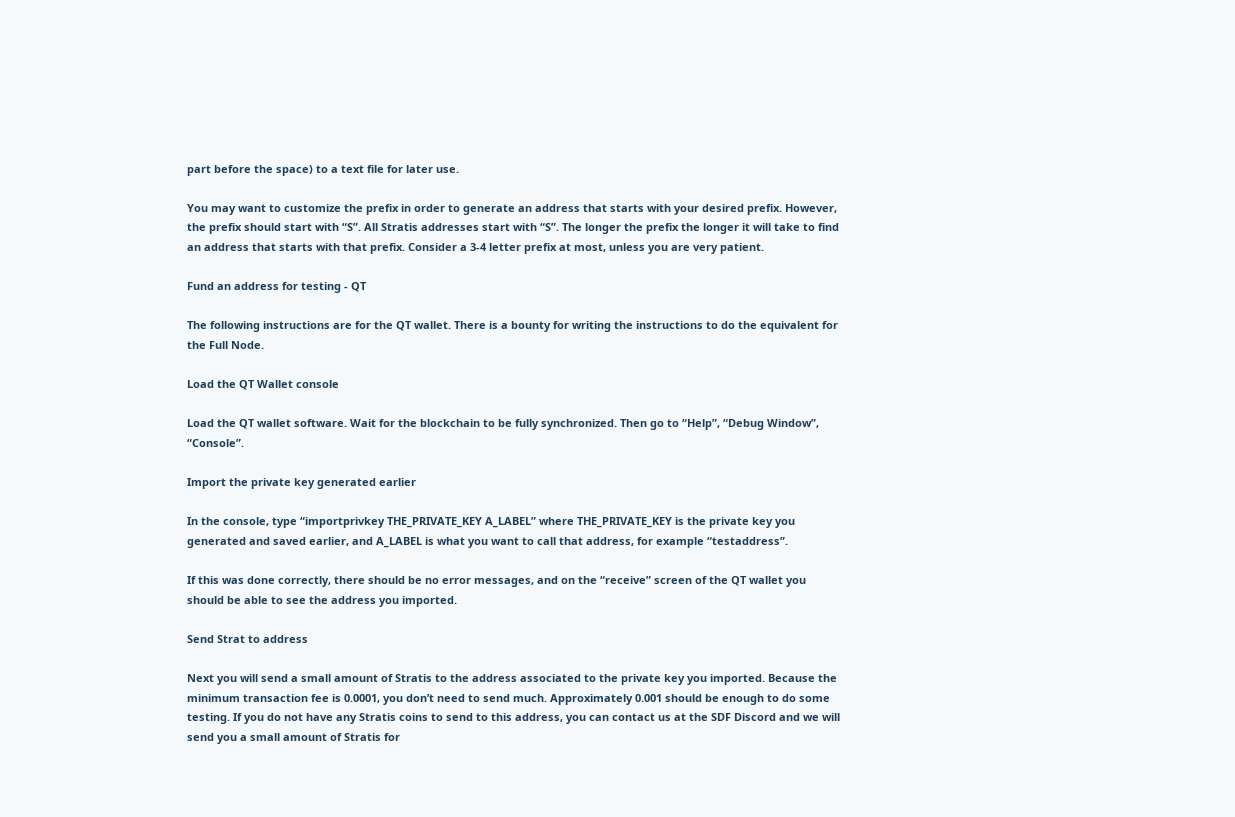part before the space) to a text file for later use.

You may want to customize the prefix in order to generate an address that starts with your desired prefix. However, the prefix should start with “S”. All Stratis addresses start with “S”. The longer the prefix the longer it will take to find an address that starts with that prefix. Consider a 3-4 letter prefix at most, unless you are very patient.

Fund an address for testing - QT

The following instructions are for the QT wallet. There is a bounty for writing the instructions to do the equivalent for the Full Node.

Load the QT Wallet console

Load the QT wallet software. Wait for the blockchain to be fully synchronized. Then go to “Help”, “Debug Window”, “Console”.

Import the private key generated earlier

In the console, type “importprivkey THE_PRIVATE_KEY A_LABEL” where THE_PRIVATE_KEY is the private key you generated and saved earlier, and A_LABEL is what you want to call that address, for example “testaddress”.

If this was done correctly, there should be no error messages, and on the “receive” screen of the QT wallet you should be able to see the address you imported.

Send Strat to address

Next you will send a small amount of Stratis to the address associated to the private key you imported. Because the minimum transaction fee is 0.0001, you don’t need to send much. Approximately 0.001 should be enough to do some testing. If you do not have any Stratis coins to send to this address, you can contact us at the SDF Discord and we will send you a small amount of Stratis for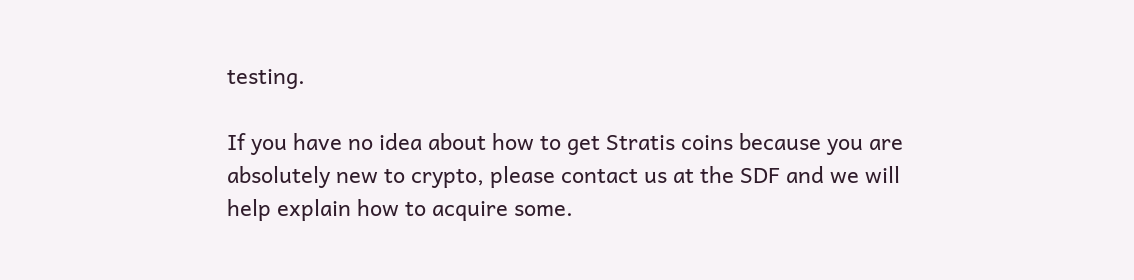testing.

If you have no idea about how to get Stratis coins because you are absolutely new to crypto, please contact us at the SDF and we will help explain how to acquire some.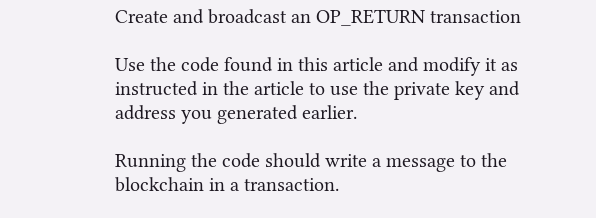Create and broadcast an OP_RETURN transaction

Use the code found in this article and modify it as instructed in the article to use the private key and address you generated earlier.

Running the code should write a message to the blockchain in a transaction.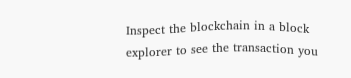Inspect the blockchain in a block explorer to see the transaction you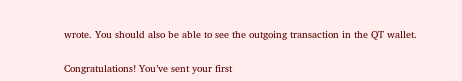wrote. You should also be able to see the outgoing transaction in the QT wallet.

Congratulations! You’ve sent your first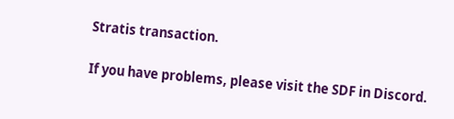Stratis transaction.

If you have problems, please visit the SDF in Discord.